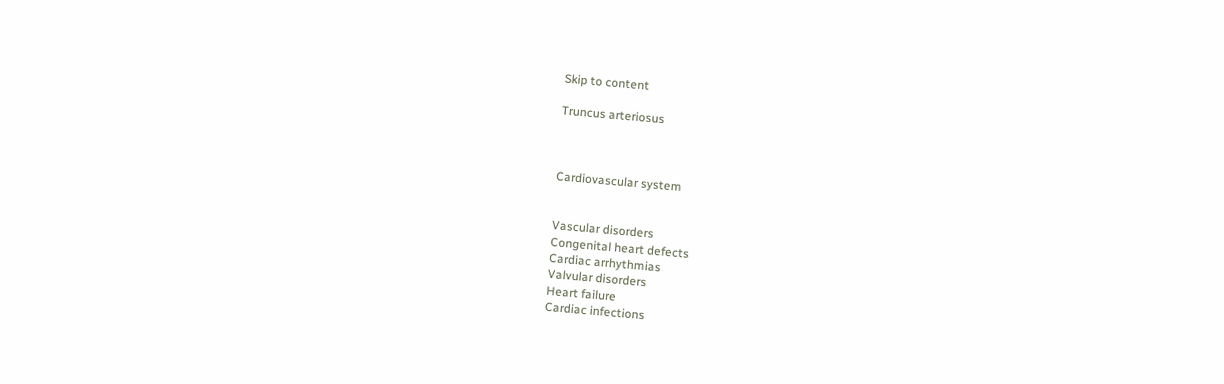Skip to content

Truncus arteriosus



Cardiovascular system


Vascular disorders
Congenital heart defects
Cardiac arrhythmias
Valvular disorders
Heart failure
Cardiac infections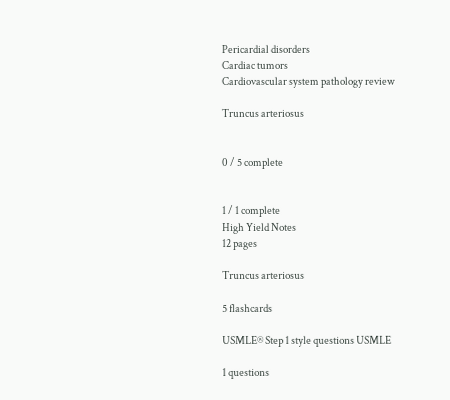Pericardial disorders
Cardiac tumors
Cardiovascular system pathology review

Truncus arteriosus


0 / 5 complete


1 / 1 complete
High Yield Notes
12 pages

Truncus arteriosus

5 flashcards

USMLE® Step 1 style questions USMLE

1 questions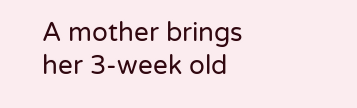A mother brings her 3-week old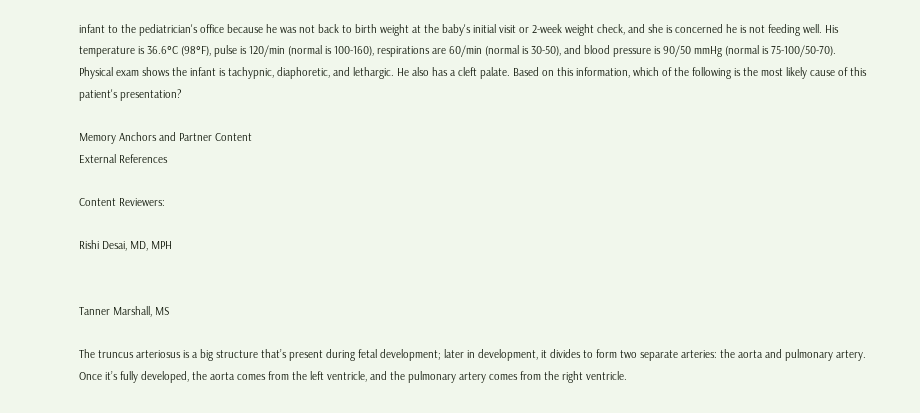infant to the pediatrician's office because he was not back to birth weight at the baby's initial visit or 2-week weight check, and she is concerned he is not feeding well. His temperature is 36.6°C (98°F), pulse is 120/min (normal is 100-160), respirations are 60/min (normal is 30-50), and blood pressure is 90/50 mmHg (normal is 75-100/50-70). Physical exam shows the infant is tachypnic, diaphoretic, and lethargic. He also has a cleft palate. Based on this information, which of the following is the most likely cause of this patient's presentation?

Memory Anchors and Partner Content
External References

Content Reviewers:

Rishi Desai, MD, MPH


Tanner Marshall, MS

The truncus arteriosus is a big structure that’s present during fetal development; later in development, it divides to form two separate arteries: the aorta and pulmonary artery. Once it’s fully developed, the aorta comes from the left ventricle, and the pulmonary artery comes from the right ventricle.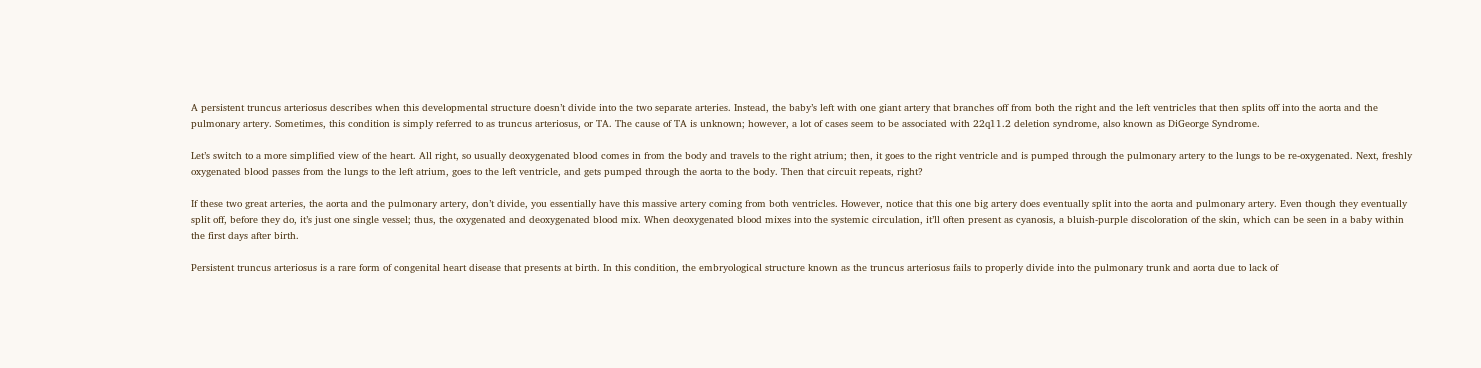A persistent truncus arteriosus describes when this developmental structure doesn’t divide into the two separate arteries. Instead, the baby’s left with one giant artery that branches off from both the right and the left ventricles that then splits off into the aorta and the pulmonary artery. Sometimes, this condition is simply referred to as truncus arteriosus, or TA. The cause of TA is unknown; however, a lot of cases seem to be associated with 22q11.2 deletion syndrome, also known as DiGeorge Syndrome.

Let’s switch to a more simplified view of the heart. All right, so usually deoxygenated blood comes in from the body and travels to the right atrium; then, it goes to the right ventricle and is pumped through the pulmonary artery to the lungs to be re-oxygenated. Next, freshly oxygenated blood passes from the lungs to the left atrium, goes to the left ventricle, and gets pumped through the aorta to the body. Then that circuit repeats, right?

If these two great arteries, the aorta and the pulmonary artery, don’t divide, you essentially have this massive artery coming from both ventricles. However, notice that this one big artery does eventually split into the aorta and pulmonary artery. Even though they eventually split off, before they do, it’s just one single vessel; thus, the oxygenated and deoxygenated blood mix. When deoxygenated blood mixes into the systemic circulation, it’ll often present as cyanosis, a bluish-purple discoloration of the skin, which can be seen in a baby within the first days after birth.

Persistent truncus arteriosus is a rare form of congenital heart disease that presents at birth. In this condition, the embryological structure known as the truncus arteriosus fails to properly divide into the pulmonary trunk and aorta due to lack of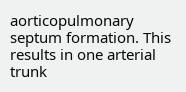aorticopulmonary septum formation. This results in one arterial trunk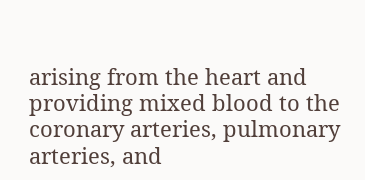arising from the heart and providing mixed blood to the coronary arteries, pulmonary arteries, and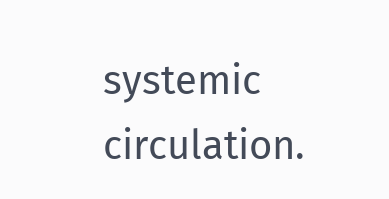systemic circulation.